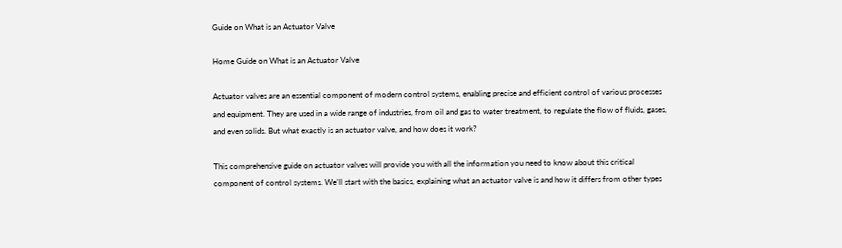Guide on What is an Actuator Valve

Home Guide on What is an Actuator Valve

Actuator valves are an essential component of modern control systems, enabling precise and efficient control of various processes and equipment. They are used in a wide range of industries, from oil and gas to water treatment, to regulate the flow of fluids, gases, and even solids. But what exactly is an actuator valve, and how does it work?

This comprehensive guide on actuator valves will provide you with all the information you need to know about this critical component of control systems. We’ll start with the basics, explaining what an actuator valve is and how it differs from other types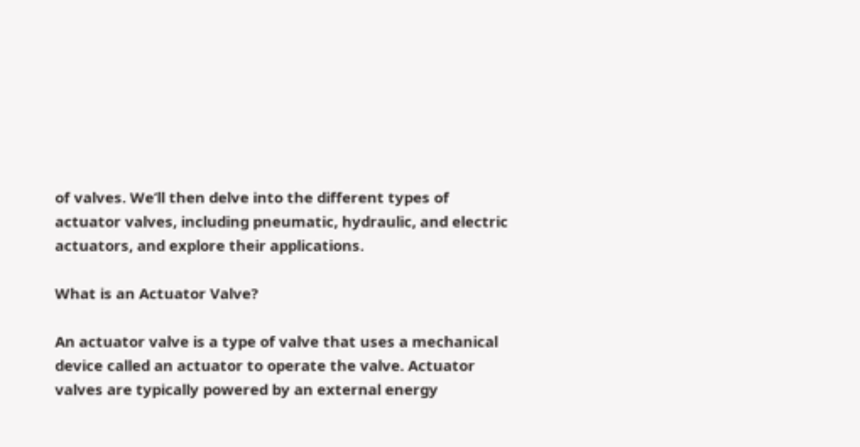of valves. We’ll then delve into the different types of actuator valves, including pneumatic, hydraulic, and electric actuators, and explore their applications.

What is an Actuator Valve?

An actuator valve is a type of valve that uses a mechanical device called an actuator to operate the valve. Actuator valves are typically powered by an external energy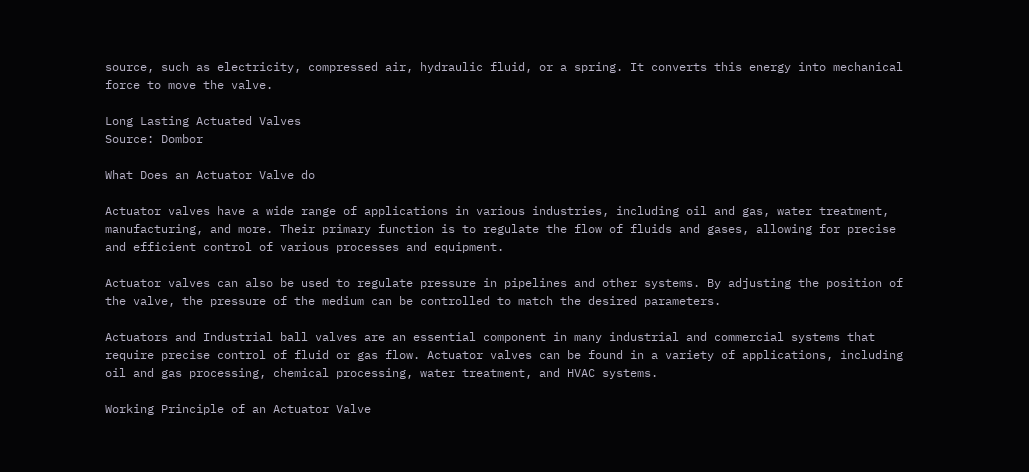source, such as electricity, compressed air, hydraulic fluid, or a spring. It converts this energy into mechanical force to move the valve.

Long Lasting Actuated Valves
Source: Dombor

What Does an Actuator Valve do

Actuator valves have a wide range of applications in various industries, including oil and gas, water treatment, manufacturing, and more. Their primary function is to regulate the flow of fluids and gases, allowing for precise and efficient control of various processes and equipment.

Actuator valves can also be used to regulate pressure in pipelines and other systems. By adjusting the position of the valve, the pressure of the medium can be controlled to match the desired parameters.

Actuators and Industrial ball valves are an essential component in many industrial and commercial systems that require precise control of fluid or gas flow. Actuator valves can be found in a variety of applications, including oil and gas processing, chemical processing, water treatment, and HVAC systems.

Working Principle of an Actuator Valve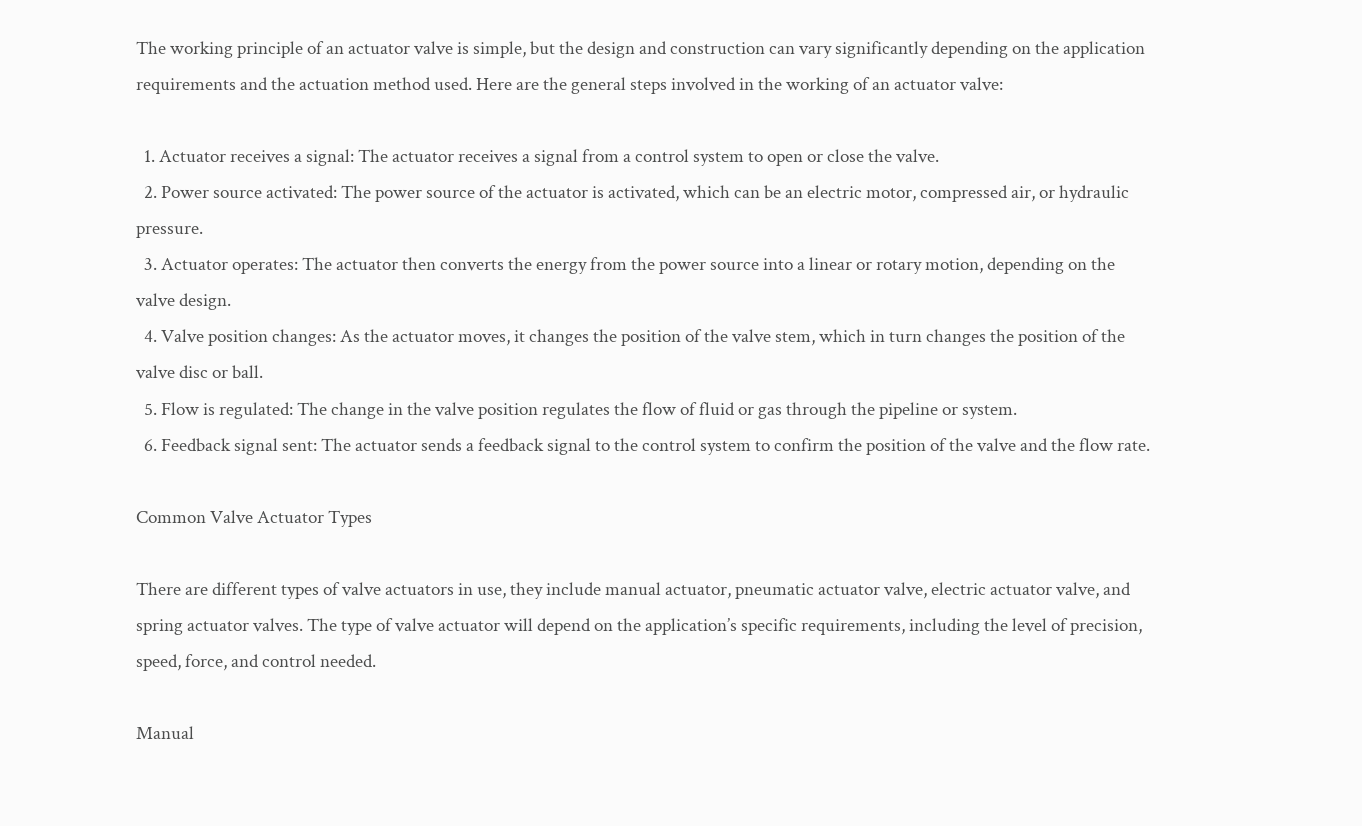The working principle of an actuator valve is simple, but the design and construction can vary significantly depending on the application requirements and the actuation method used. Here are the general steps involved in the working of an actuator valve:

  1. Actuator receives a signal: The actuator receives a signal from a control system to open or close the valve.
  2. Power source activated: The power source of the actuator is activated, which can be an electric motor, compressed air, or hydraulic pressure.
  3. Actuator operates: The actuator then converts the energy from the power source into a linear or rotary motion, depending on the valve design.
  4. Valve position changes: As the actuator moves, it changes the position of the valve stem, which in turn changes the position of the valve disc or ball.
  5. Flow is regulated: The change in the valve position regulates the flow of fluid or gas through the pipeline or system.
  6. Feedback signal sent: The actuator sends a feedback signal to the control system to confirm the position of the valve and the flow rate.

Common Valve Actuator Types

There are different types of valve actuators in use, they include manual actuator, pneumatic actuator valve, electric actuator valve, and spring actuator valves. The type of valve actuator will depend on the application’s specific requirements, including the level of precision, speed, force, and control needed.

Manual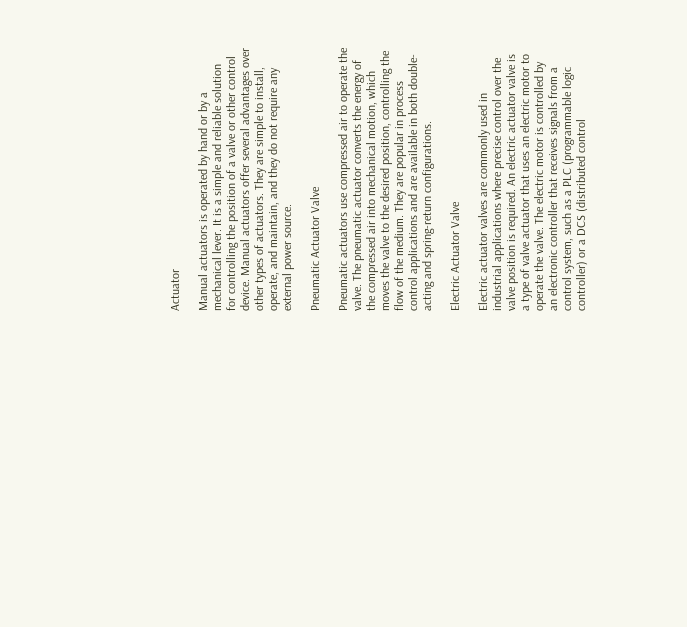Actuator

Manual actuators is operated by hand or by a mechanical lever. It is a simple and reliable solution for controlling the position of a valve or other control device. Manual actuators offer several advantages over other types of actuators. They are simple to install, operate, and maintain, and they do not require any external power source.

Pneumatic Actuator Valve

Pneumatic actuators use compressed air to operate the valve. The pneumatic actuator converts the energy of the compressed air into mechanical motion, which moves the valve to the desired position, controlling the flow of the medium. They are popular in process control applications and are available in both double-acting and spring-return configurations.

Electric Actuator Valve

Electric actuator valves are commonly used in industrial applications where precise control over the valve position is required. An electric actuator valve is a type of valve actuator that uses an electric motor to operate the valve. The electric motor is controlled by an electronic controller that receives signals from a control system, such as a PLC (programmable logic controller) or a DCS (distributed control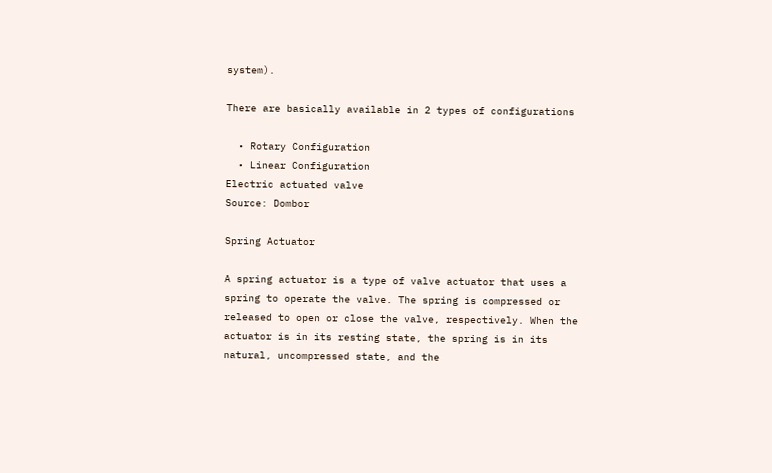system).

There are basically available in 2 types of configurations

  • Rotary Configuration
  • Linear Configuration
Electric actuated valve
Source: Dombor

Spring Actuator

A spring actuator is a type of valve actuator that uses a spring to operate the valve. The spring is compressed or released to open or close the valve, respectively. When the actuator is in its resting state, the spring is in its natural, uncompressed state, and the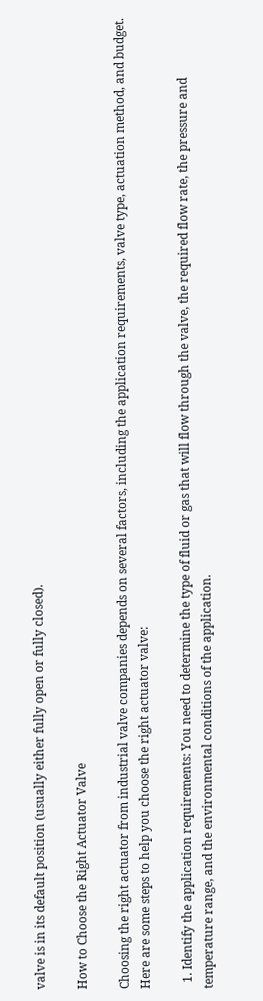valve is in its default position (usually either fully open or fully closed).

How to Choose the Right Actuator Valve

Choosing the right actuator from industrial valve companies depends on several factors, including the application requirements, valve type, actuation method, and budget. Here are some steps to help you choose the right actuator valve:

  1. Identify the application requirements: You need to determine the type of fluid or gas that will flow through the valve, the required flow rate, the pressure and temperature range, and the environmental conditions of the application.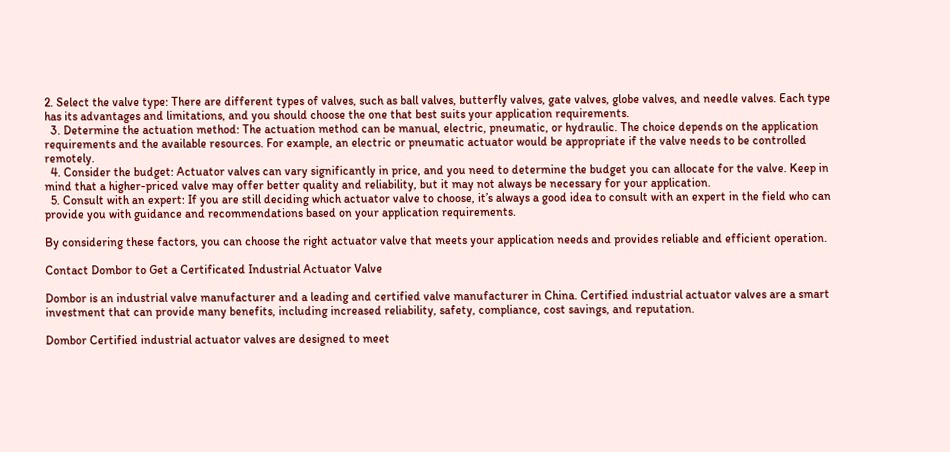2. Select the valve type: There are different types of valves, such as ball valves, butterfly valves, gate valves, globe valves, and needle valves. Each type has its advantages and limitations, and you should choose the one that best suits your application requirements.
  3. Determine the actuation method: The actuation method can be manual, electric, pneumatic, or hydraulic. The choice depends on the application requirements and the available resources. For example, an electric or pneumatic actuator would be appropriate if the valve needs to be controlled remotely.
  4. Consider the budget: Actuator valves can vary significantly in price, and you need to determine the budget you can allocate for the valve. Keep in mind that a higher-priced valve may offer better quality and reliability, but it may not always be necessary for your application.
  5. Consult with an expert: If you are still deciding which actuator valve to choose, it’s always a good idea to consult with an expert in the field who can provide you with guidance and recommendations based on your application requirements.

By considering these factors, you can choose the right actuator valve that meets your application needs and provides reliable and efficient operation.

Contact Dombor to Get a Certificated Industrial Actuator Valve

Dombor is an industrial valve manufacturer and a leading and certified valve manufacturer in China. Certified industrial actuator valves are a smart investment that can provide many benefits, including increased reliability, safety, compliance, cost savings, and reputation.

Dombor Certified industrial actuator valves are designed to meet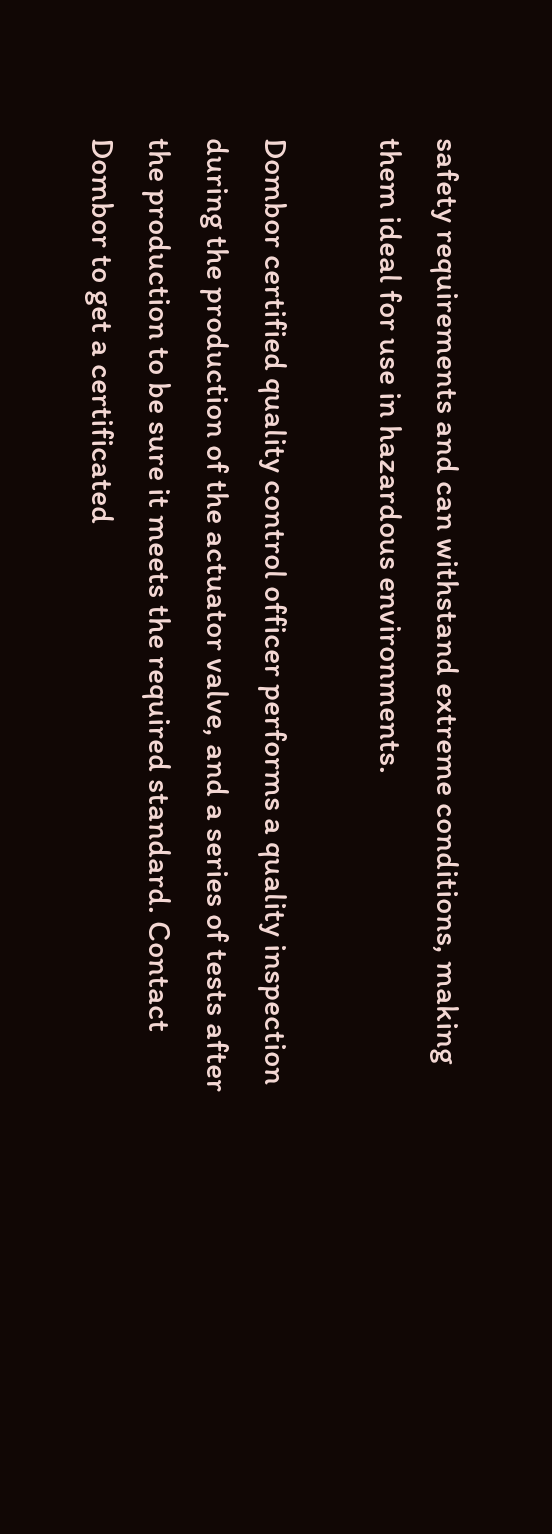safety requirements and can withstand extreme conditions, making them ideal for use in hazardous environments.

Dombor certified quality control officer performs a quality inspection during the production of the actuator valve, and a series of tests after the production to be sure it meets the required standard. Contact Dombor to get a certificated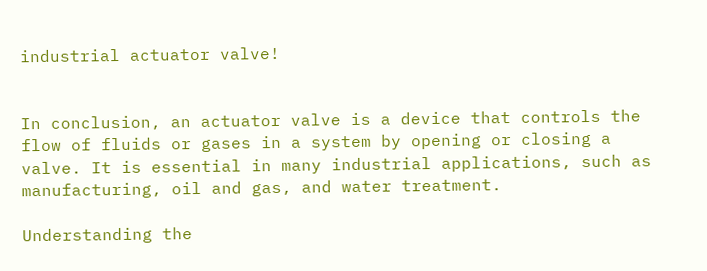industrial actuator valve!


In conclusion, an actuator valve is a device that controls the flow of fluids or gases in a system by opening or closing a valve. It is essential in many industrial applications, such as manufacturing, oil and gas, and water treatment.

Understanding the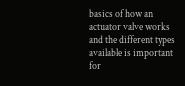basics of how an actuator valve works and the different types available is important for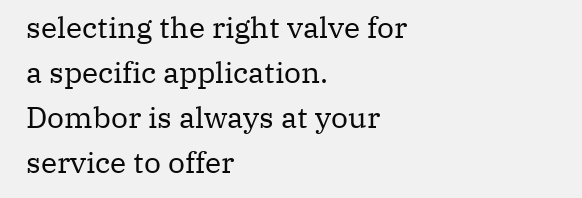selecting the right valve for a specific application. Dombor is always at your service to offer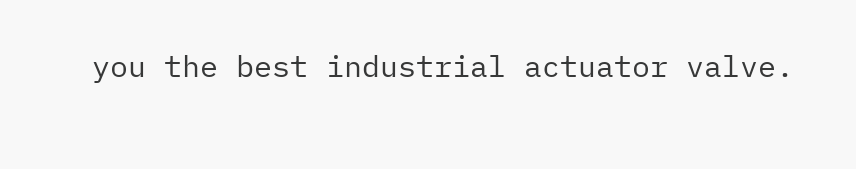you the best industrial actuator valve.